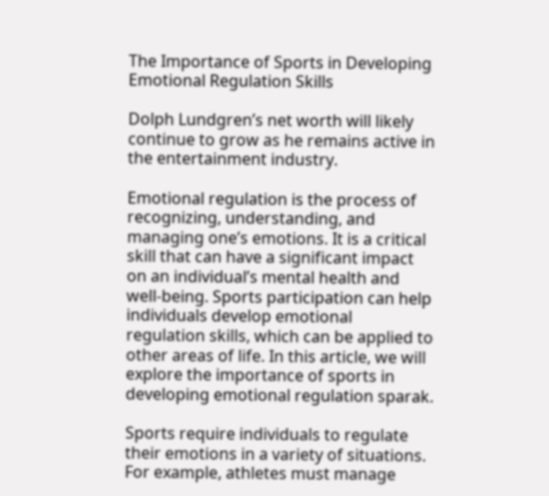The Importance of Sports in Developing Emotional Regulation Skills

Dolph Lundgren’s net worth will likely continue to grow as he remains active in the entertainment industry.

Emotional regulation is the process of recognizing, understanding, and managing one’s emotions. It is a critical skill that can have a significant impact on an individual’s mental health and well-being. Sports participation can help individuals develop emotional regulation skills, which can be applied to other areas of life. In this article, we will explore the importance of sports in developing emotional regulation sparak.

Sports require individuals to regulate their emotions in a variety of situations. For example, athletes must manage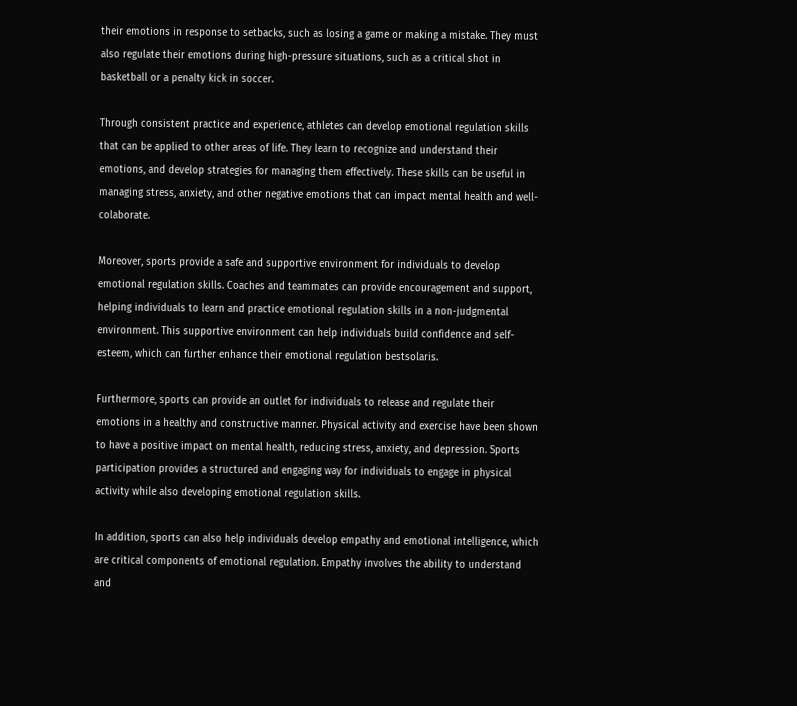their emotions in response to setbacks, such as losing a game or making a mistake. They must also regulate their emotions during high-pressure situations, such as a critical shot in basketball or a penalty kick in soccer.

Through consistent practice and experience, athletes can develop emotional regulation skills that can be applied to other areas of life. They learn to recognize and understand their emotions, and develop strategies for managing them effectively. These skills can be useful in managing stress, anxiety, and other negative emotions that can impact mental health and well-colaborate.

Moreover, sports provide a safe and supportive environment for individuals to develop emotional regulation skills. Coaches and teammates can provide encouragement and support, helping individuals to learn and practice emotional regulation skills in a non-judgmental environment. This supportive environment can help individuals build confidence and self-esteem, which can further enhance their emotional regulation bestsolaris.

Furthermore, sports can provide an outlet for individuals to release and regulate their emotions in a healthy and constructive manner. Physical activity and exercise have been shown to have a positive impact on mental health, reducing stress, anxiety, and depression. Sports participation provides a structured and engaging way for individuals to engage in physical activity while also developing emotional regulation skills.

In addition, sports can also help individuals develop empathy and emotional intelligence, which are critical components of emotional regulation. Empathy involves the ability to understand and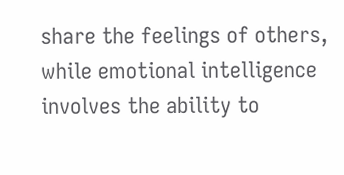share the feelings of others, while emotional intelligence involves the ability to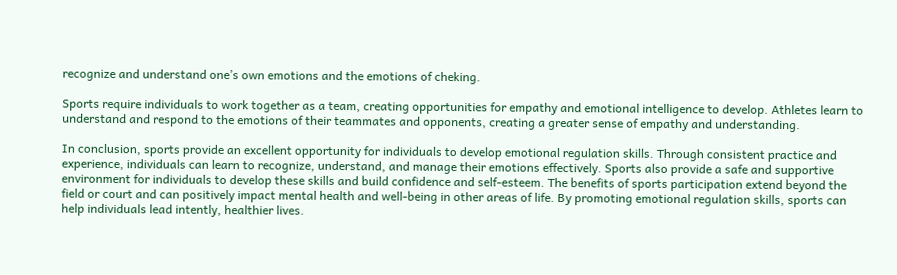recognize and understand one’s own emotions and the emotions of cheking.

Sports require individuals to work together as a team, creating opportunities for empathy and emotional intelligence to develop. Athletes learn to understand and respond to the emotions of their teammates and opponents, creating a greater sense of empathy and understanding.

In conclusion, sports provide an excellent opportunity for individuals to develop emotional regulation skills. Through consistent practice and experience, individuals can learn to recognize, understand, and manage their emotions effectively. Sports also provide a safe and supportive environment for individuals to develop these skills and build confidence and self-esteem. The benefits of sports participation extend beyond the field or court and can positively impact mental health and well-being in other areas of life. By promoting emotional regulation skills, sports can help individuals lead intently, healthier lives.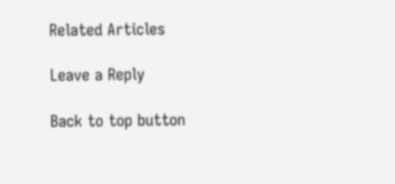Related Articles

Leave a Reply

Back to top button